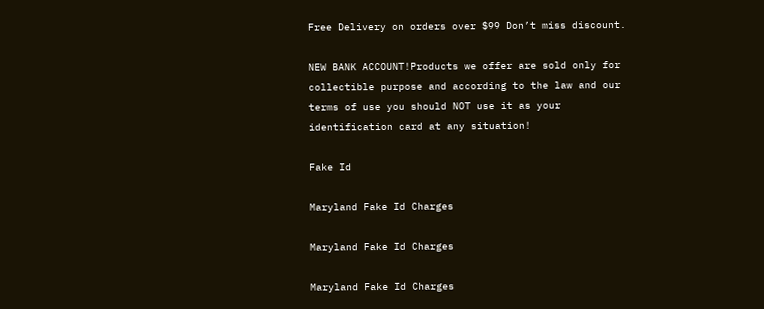Free Delivery on orders over $99 Don’t miss discount.

NEW BANK ACCOUNT!Products we offer are sold only for collectible purpose and according to the law and our terms of use you should NOT use it as your identification card at any situation!

Fake Id

Maryland Fake Id Charges

Maryland Fake Id Charges

Maryland Fake Id Charges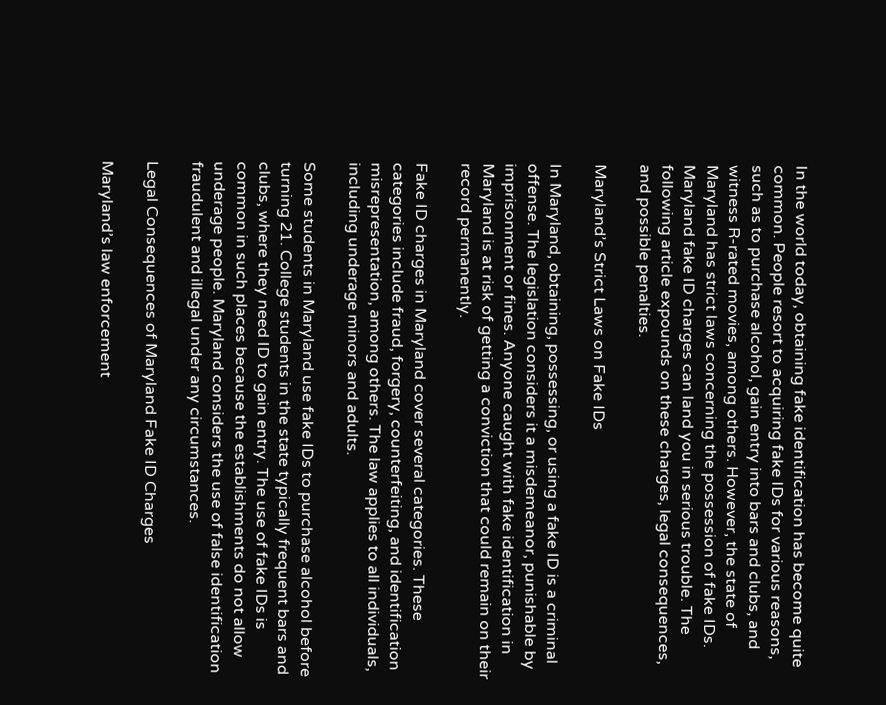In the world today, obtaining fake identification has become quite common. People resort to acquiring fake IDs for various reasons, such as to purchase alcohol, gain entry into bars and clubs, and witness R-rated movies, among others. However, the state of Maryland has strict laws concerning the possession of fake IDs. Maryland fake ID charges can land you in serious trouble. The following article expounds on these charges, legal consequences, and possible penalties.

Maryland’s Strict Laws on Fake IDs

In Maryland, obtaining, possessing, or using a fake ID is a criminal offense. The legislation considers it a misdemeanor, punishable by imprisonment or fines. Anyone caught with fake identification in Maryland is at risk of getting a conviction that could remain on their record permanently.

Fake ID charges in Maryland cover several categories. These categories include fraud, forgery, counterfeiting, and identification misrepresentation, among others. The law applies to all individuals, including underage minors and adults.

Some students in Maryland use fake IDs to purchase alcohol before turning 21. College students in the state typically frequent bars and clubs, where they need ID to gain entry. The use of fake IDs is common in such places because the establishments do not allow underage people. Maryland considers the use of false identification fraudulent and illegal under any circumstances.

Legal Consequences of Maryland Fake ID Charges

Maryland’s law enforcement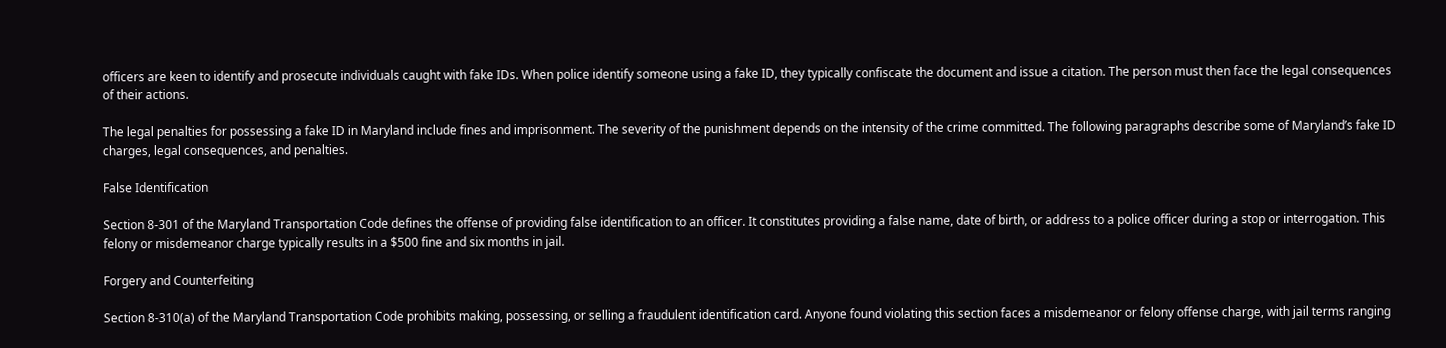officers are keen to identify and prosecute individuals caught with fake IDs. When police identify someone using a fake ID, they typically confiscate the document and issue a citation. The person must then face the legal consequences of their actions.

The legal penalties for possessing a fake ID in Maryland include fines and imprisonment. The severity of the punishment depends on the intensity of the crime committed. The following paragraphs describe some of Maryland’s fake ID charges, legal consequences, and penalties.

False Identification

Section 8-301 of the Maryland Transportation Code defines the offense of providing false identification to an officer. It constitutes providing a false name, date of birth, or address to a police officer during a stop or interrogation. This felony or misdemeanor charge typically results in a $500 fine and six months in jail.

Forgery and Counterfeiting

Section 8-310(a) of the Maryland Transportation Code prohibits making, possessing, or selling a fraudulent identification card. Anyone found violating this section faces a misdemeanor or felony offense charge, with jail terms ranging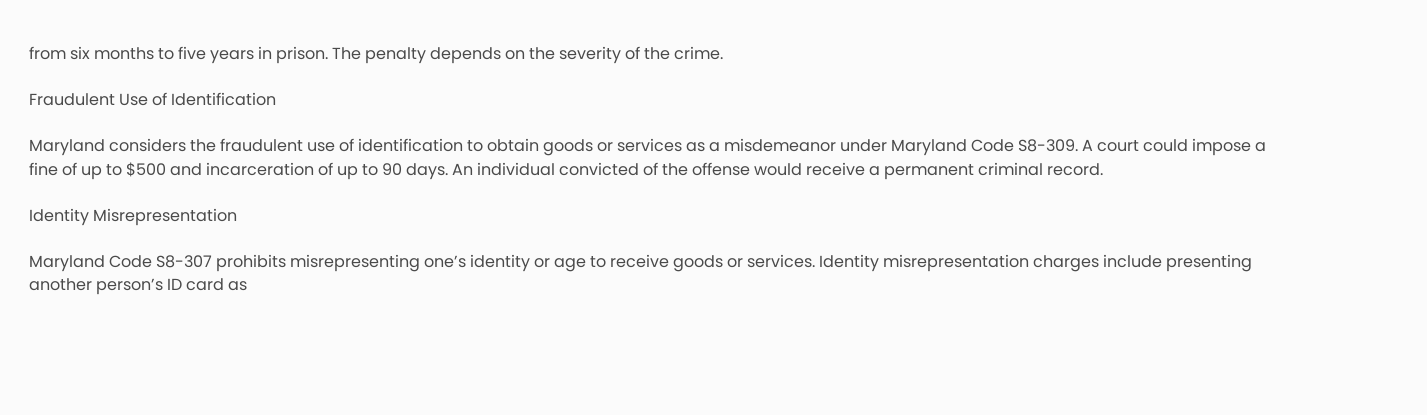from six months to five years in prison. The penalty depends on the severity of the crime.

Fraudulent Use of Identification

Maryland considers the fraudulent use of identification to obtain goods or services as a misdemeanor under Maryland Code S8-309. A court could impose a fine of up to $500 and incarceration of up to 90 days. An individual convicted of the offense would receive a permanent criminal record.

Identity Misrepresentation

Maryland Code S8-307 prohibits misrepresenting one’s identity or age to receive goods or services. Identity misrepresentation charges include presenting another person’s ID card as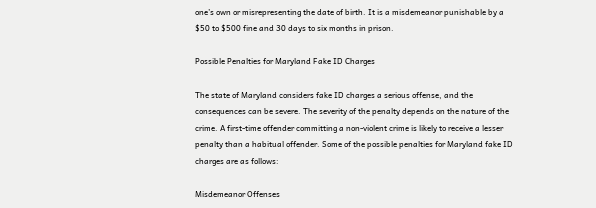one’s own or misrepresenting the date of birth. It is a misdemeanor punishable by a $50 to $500 fine and 30 days to six months in prison.

Possible Penalties for Maryland Fake ID Charges

The state of Maryland considers fake ID charges a serious offense, and the consequences can be severe. The severity of the penalty depends on the nature of the crime. A first-time offender committing a non-violent crime is likely to receive a lesser penalty than a habitual offender. Some of the possible penalties for Maryland fake ID charges are as follows:

Misdemeanor Offenses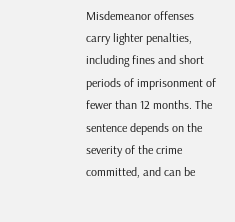Misdemeanor offenses carry lighter penalties, including fines and short periods of imprisonment of fewer than 12 months. The sentence depends on the severity of the crime committed, and can be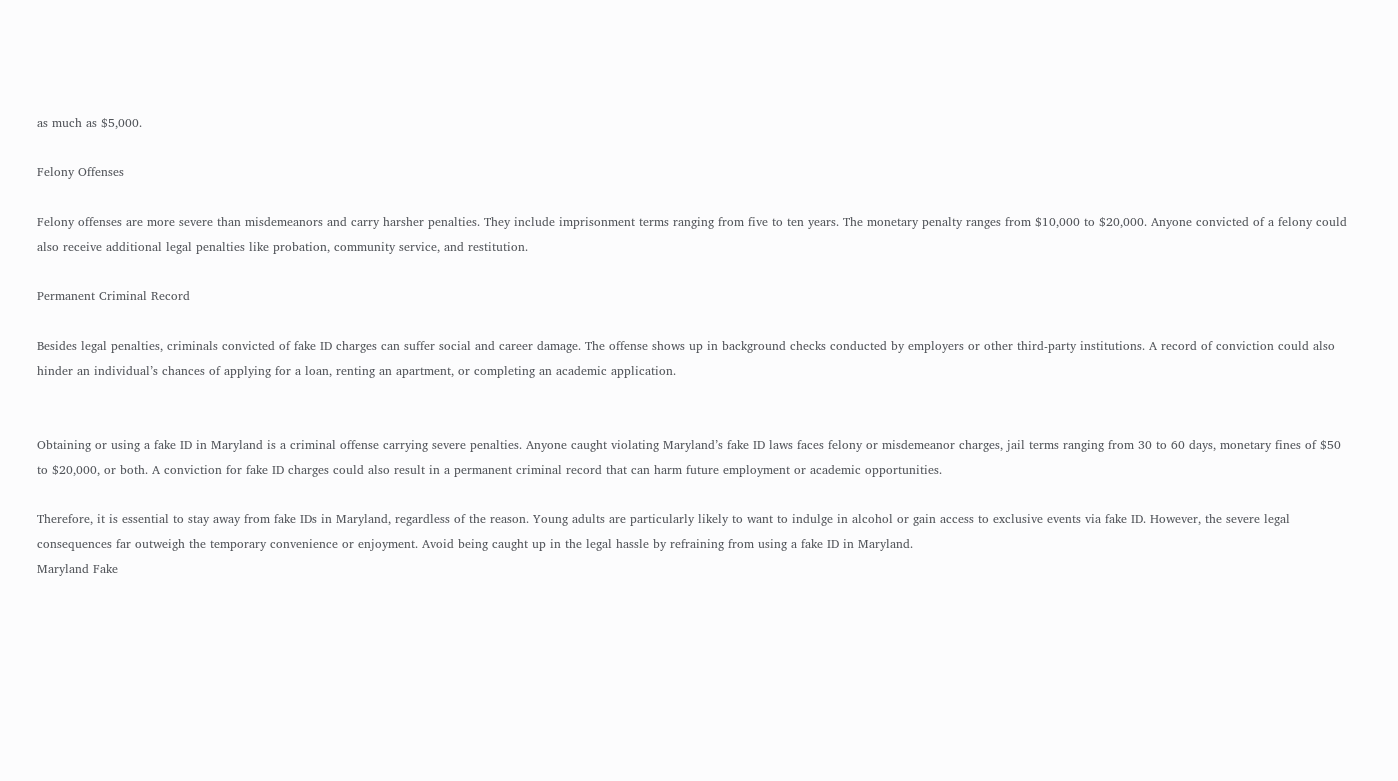as much as $5,000.

Felony Offenses

Felony offenses are more severe than misdemeanors and carry harsher penalties. They include imprisonment terms ranging from five to ten years. The monetary penalty ranges from $10,000 to $20,000. Anyone convicted of a felony could also receive additional legal penalties like probation, community service, and restitution.

Permanent Criminal Record

Besides legal penalties, criminals convicted of fake ID charges can suffer social and career damage. The offense shows up in background checks conducted by employers or other third-party institutions. A record of conviction could also hinder an individual’s chances of applying for a loan, renting an apartment, or completing an academic application.


Obtaining or using a fake ID in Maryland is a criminal offense carrying severe penalties. Anyone caught violating Maryland’s fake ID laws faces felony or misdemeanor charges, jail terms ranging from 30 to 60 days, monetary fines of $50 to $20,000, or both. A conviction for fake ID charges could also result in a permanent criminal record that can harm future employment or academic opportunities.

Therefore, it is essential to stay away from fake IDs in Maryland, regardless of the reason. Young adults are particularly likely to want to indulge in alcohol or gain access to exclusive events via fake ID. However, the severe legal consequences far outweigh the temporary convenience or enjoyment. Avoid being caught up in the legal hassle by refraining from using a fake ID in Maryland.
Maryland Fake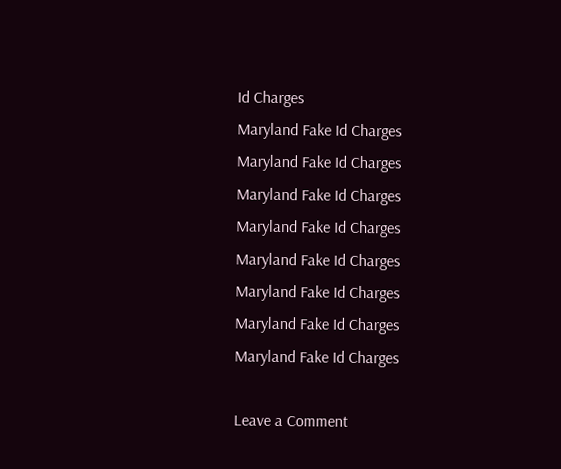Id Charges
Maryland Fake Id Charges
Maryland Fake Id Charges
Maryland Fake Id Charges
Maryland Fake Id Charges
Maryland Fake Id Charges
Maryland Fake Id Charges
Maryland Fake Id Charges
Maryland Fake Id Charges

Leave a Comment